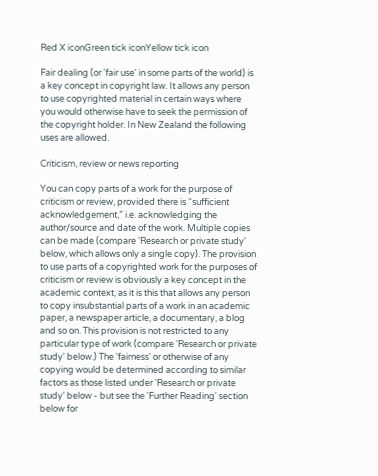Red X iconGreen tick iconYellow tick icon

Fair dealing (or 'fair use' in some parts of the world) is a key concept in copyright law. It allows any person to use copyrighted material in certain ways where you would otherwise have to seek the permission of the copyright holder. In New Zealand the following uses are allowed.

Criticism, review or news reporting

You can copy parts of a work for the purpose of criticism or review, provided there is “sufficient acknowledgement,” i.e. acknowledging the author/source and date of the work. Multiple copies can be made (compare 'Research or private study' below, which allows only a single copy). The provision to use parts of a copyrighted work for the purposes of criticism or review is obviously a key concept in the academic context, as it is this that allows any person to copy insubstantial parts of a work in an academic paper, a newspaper article, a documentary, a blog and so on. This provision is not restricted to any particular type of work (compare 'Research or private study' below.) The 'fairness' or otherwise of any copying would be determined according to similar factors as those listed under 'Research or private study' below - but see the 'Further Reading' section below for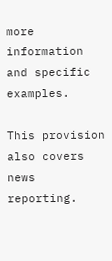more information and specific examples.

This provision also covers news reporting.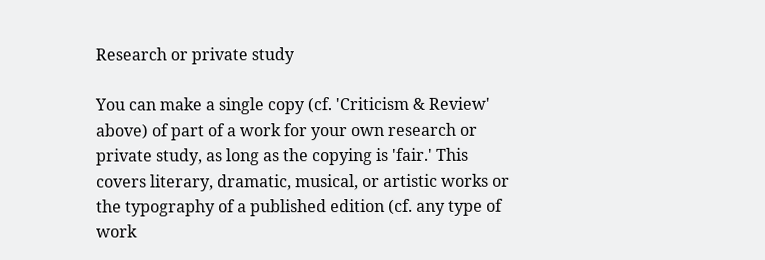Research or private study

You can make a single copy (cf. 'Criticism & Review' above) of part of a work for your own research or private study, as long as the copying is 'fair.' This covers literary, dramatic, musical, or artistic works or the typography of a published edition (cf. any type of work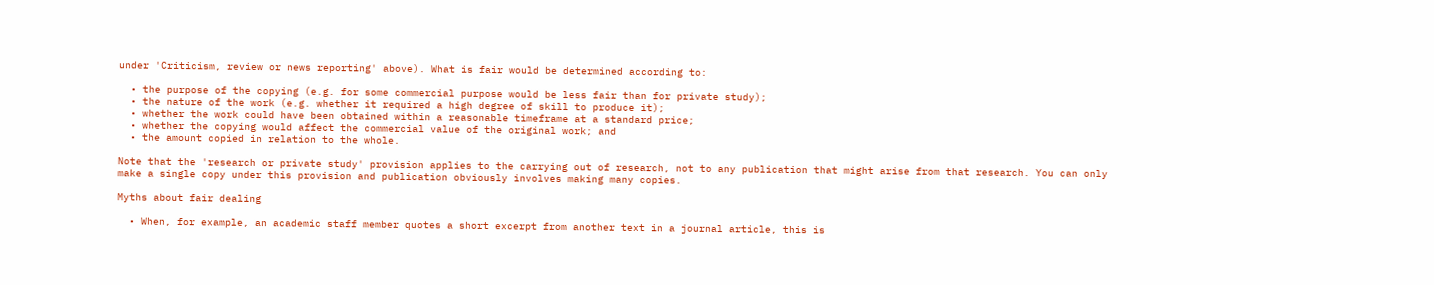under 'Criticism, review or news reporting' above). What is fair would be determined according to:

  • the purpose of the copying (e.g. for some commercial purpose would be less fair than for private study);
  • the nature of the work (e.g. whether it required a high degree of skill to produce it);
  • whether the work could have been obtained within a reasonable timeframe at a standard price;
  • whether the copying would affect the commercial value of the original work; and
  • the amount copied in relation to the whole.

Note that the 'research or private study' provision applies to the carrying out of research, not to any publication that might arise from that research. You can only make a single copy under this provision and publication obviously involves making many copies.

Myths about fair dealing

  • When, for example, an academic staff member quotes a short excerpt from another text in a journal article, this is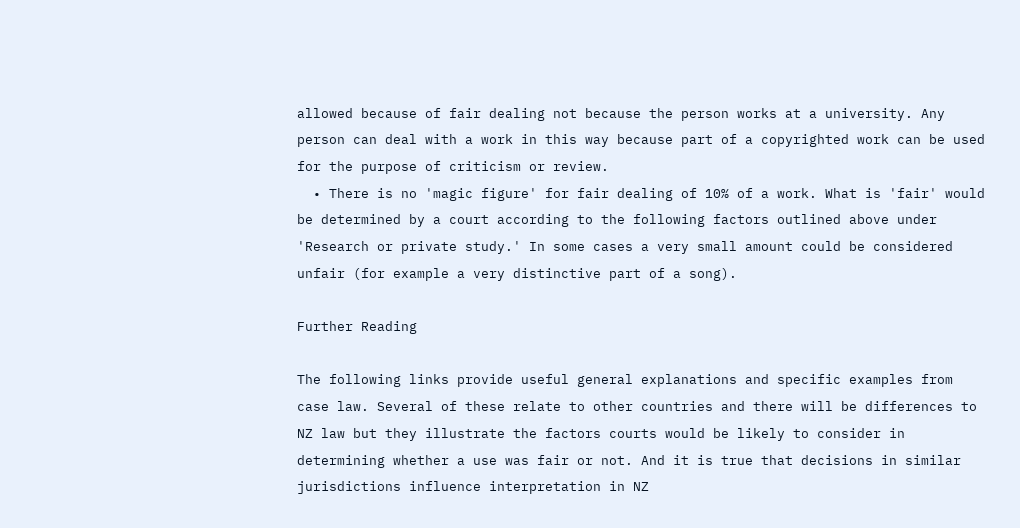allowed because of fair dealing not because the person works at a university. Any person can deal with a work in this way because part of a copyrighted work can be used for the purpose of criticism or review.
  • There is no 'magic figure' for fair dealing of 10% of a work. What is 'fair' would be determined by a court according to the following factors outlined above under 'Research or private study.' In some cases a very small amount could be considered unfair (for example a very distinctive part of a song).

Further Reading

The following links provide useful general explanations and specific examples from case law. Several of these relate to other countries and there will be differences to NZ law but they illustrate the factors courts would be likely to consider in determining whether a use was fair or not. And it is true that decisions in similar jurisdictions influence interpretation in NZ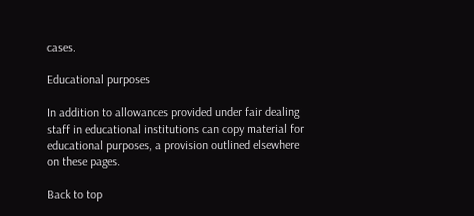cases.

Educational purposes

In addition to allowances provided under fair dealing staff in educational institutions can copy material for educational purposes, a provision outlined elsewhere on these pages.

Back to top